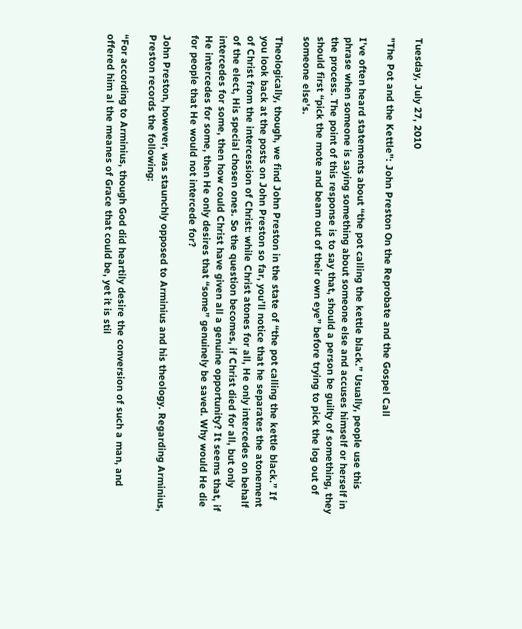Tuesday, July 27, 2010

"The Pot and the Kettle": John Preston On the Reprobate and the Gospel Call

I’ve often heard statements about “the pot calling the kettle black.” Usually, people use this phrase when someone is saying something about someone else and accuses himself or herself in the process. The point of this response is to say that, should a person be guilty of something, they should first “pick the mote and beam out of their own eye” before trying to pick the log out of someone else’s.

Theologically, though, we find John Preston in the state of “the pot calling the kettle black.” If you look back at the posts on John Preston so far, you’ll notice that he separates the atonement of Christ from the intercession of Christ: while Christ atones for all, He only intercedes on behalf of the elect, His special chosen ones. So the question becomes, if Christ died for all, but only intercedes for some, then how could Christ have given all a genuine opportunity? It seems that, if He intercedes for some, then He only desires that “some” genuinely be saved. Why would He die for people that He would not intercede for?

John Preston, however, was staunchly opposed to Arminius and his theology. Regarding Arminius, Preston records the following:

“For according to Arminius, though God did heartily desire the conversion of such a man, and offered him al the meanes of Grace that could be, yet it is stil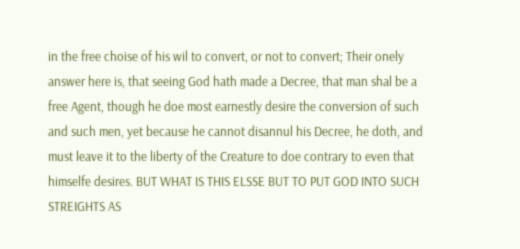in the free choise of his wil to convert, or not to convert; Their onely answer here is, that seeing God hath made a Decree, that man shal be a free Agent, though he doe most earnestly desire the conversion of such and such men, yet because he cannot disannul his Decree, he doth, and must leave it to the liberty of the Creature to doe contrary to even that himselfe desires. BUT WHAT IS THIS ELSSE BUT TO PUT GOD INTO SUCH STREIGHTS AS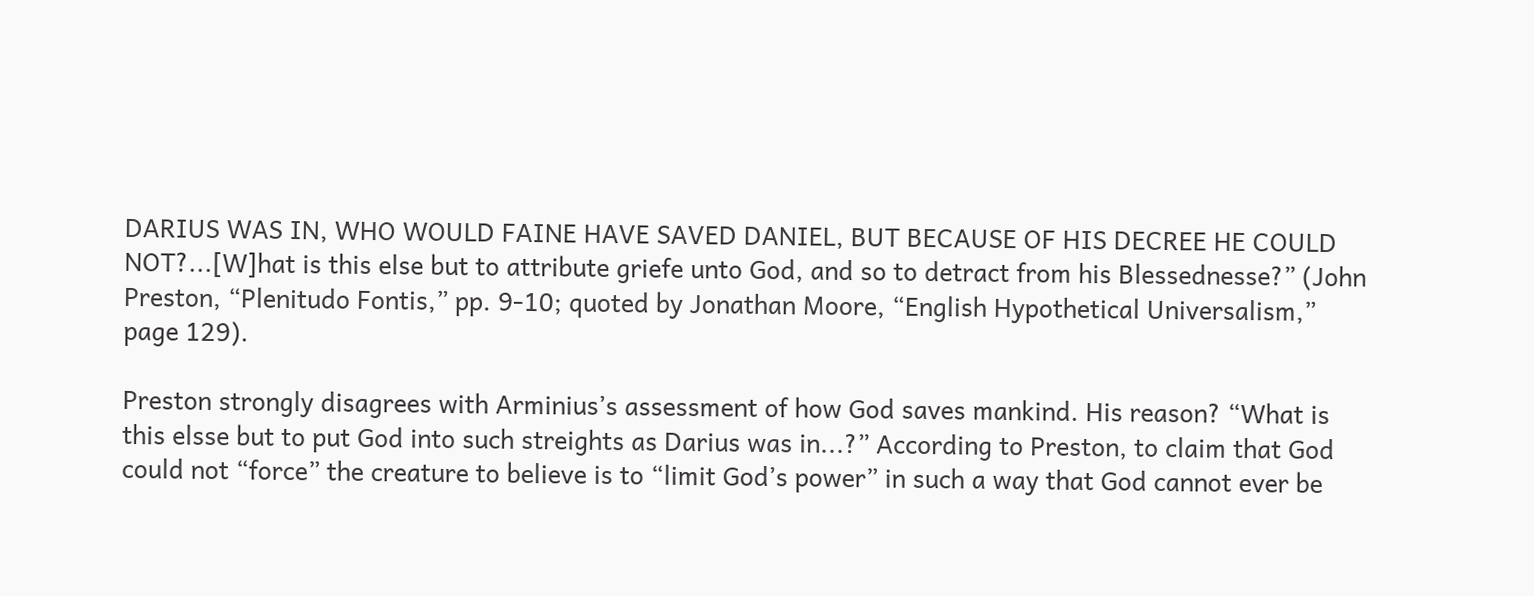DARIUS WAS IN, WHO WOULD FAINE HAVE SAVED DANIEL, BUT BECAUSE OF HIS DECREE HE COULD NOT?...[W]hat is this else but to attribute griefe unto God, and so to detract from his Blessednesse?” (John Preston, “Plenitudo Fontis,” pp. 9-10; quoted by Jonathan Moore, “English Hypothetical Universalism,” page 129).

Preston strongly disagrees with Arminius’s assessment of how God saves mankind. His reason? “What is this elsse but to put God into such streights as Darius was in...?” According to Preston, to claim that God could not “force” the creature to believe is to “limit God’s power” in such a way that God cannot ever be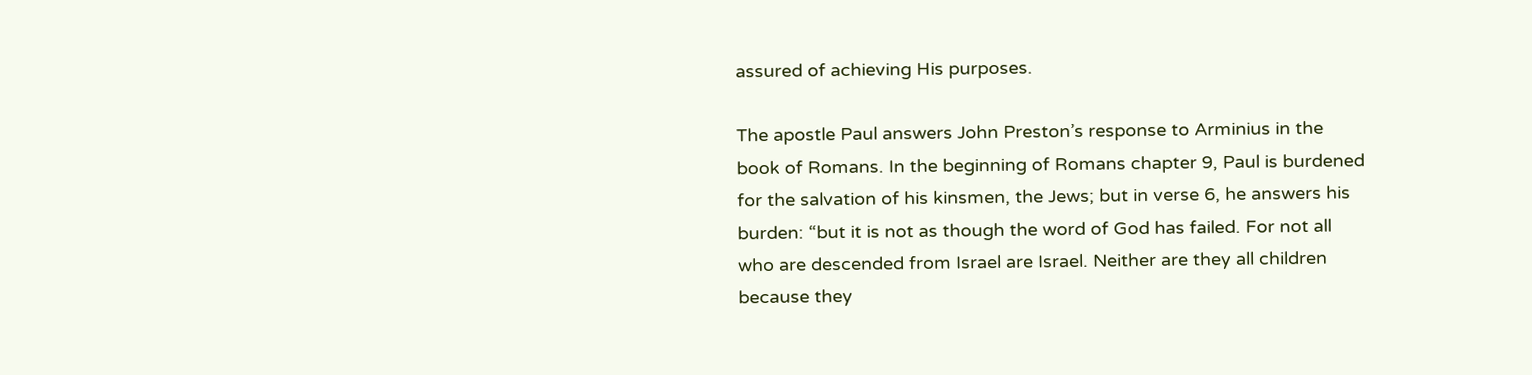assured of achieving His purposes.

The apostle Paul answers John Preston’s response to Arminius in the book of Romans. In the beginning of Romans chapter 9, Paul is burdened for the salvation of his kinsmen, the Jews; but in verse 6, he answers his burden: “but it is not as though the word of God has failed. For not all who are descended from Israel are Israel. Neither are they all children because they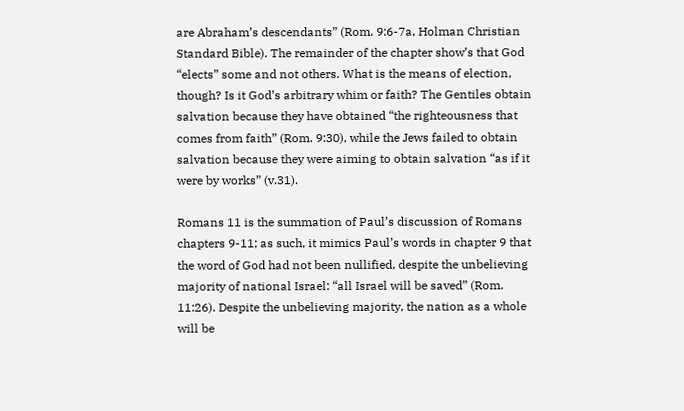are Abraham’s descendants” (Rom. 9:6-7a, Holman Christian Standard Bible). The remainder of the chapter show’s that God “elects” some and not others. What is the means of election, though? Is it God’s arbitrary whim or faith? The Gentiles obtain salvation because they have obtained “the righteousness that comes from faith” (Rom. 9:30), while the Jews failed to obtain salvation because they were aiming to obtain salvation “as if it were by works” (v.31).

Romans 11 is the summation of Paul’s discussion of Romans chapters 9-11; as such, it mimics Paul’s words in chapter 9 that the word of God had not been nullified, despite the unbelieving majority of national Israel: “all Israel will be saved” (Rom. 11:26). Despite the unbelieving majority, the nation as a whole will be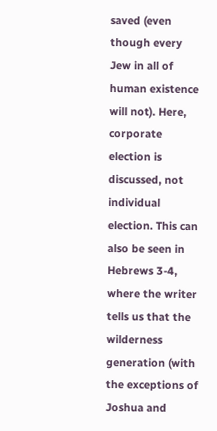saved (even though every Jew in all of human existence will not). Here, corporate election is discussed, not individual election. This can also be seen in Hebrews 3-4, where the writer tells us that the wilderness generation (with the exceptions of Joshua and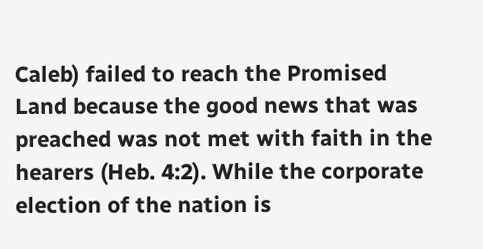Caleb) failed to reach the Promised Land because the good news that was preached was not met with faith in the hearers (Heb. 4:2). While the corporate election of the nation is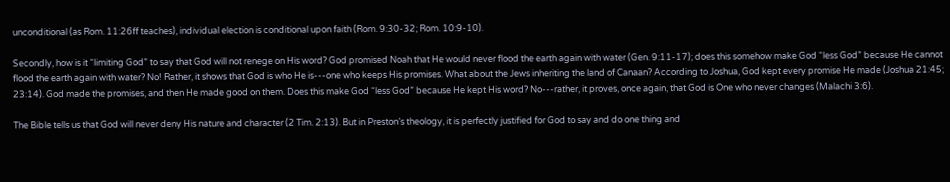unconditional (as Rom. 11:26ff teaches), individual election is conditional upon faith (Rom. 9:30-32; Rom. 10:9-10).

Secondly, how is it “limiting God” to say that God will not renege on His word? God promised Noah that He would never flood the earth again with water (Gen. 9:11-17); does this somehow make God “less God” because He cannot flood the earth again with water? No! Rather, it shows that God is who He is---one who keeps His promises. What about the Jews inheriting the land of Canaan? According to Joshua, God kept every promise He made (Joshua 21:45; 23:14). God made the promises, and then He made good on them. Does this make God “less God” because He kept His word? No---rather, it proves, once again, that God is One who never changes (Malachi 3:6).

The Bible tells us that God will never deny His nature and character (2 Tim. 2:13). But in Preston’s theology, it is perfectly justified for God to say and do one thing and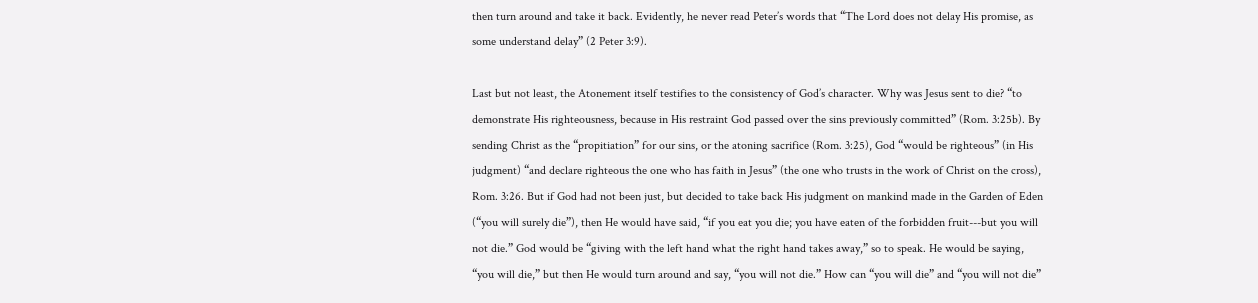then turn around and take it back. Evidently, he never read Peter’s words that “The Lord does not delay His promise, as some understand delay” (2 Peter 3:9).

Last but not least, the Atonement itself testifies to the consistency of God’s character. Why was Jesus sent to die? “to demonstrate His righteousness, because in His restraint God passed over the sins previously committed” (Rom. 3:25b). By sending Christ as the “propitiation” for our sins, or the atoning sacrifice (Rom. 3:25), God “would be righteous” (in His judgment) “and declare righteous the one who has faith in Jesus” (the one who trusts in the work of Christ on the cross), Rom. 3:26. But if God had not been just, but decided to take back His judgment on mankind made in the Garden of Eden (“you will surely die”), then He would have said, “if you eat you die; you have eaten of the forbidden fruit---but you will not die.” God would be “giving with the left hand what the right hand takes away,” so to speak. He would be saying, “you will die,” but then He would turn around and say, “you will not die.” How can “you will die” and “you will not die”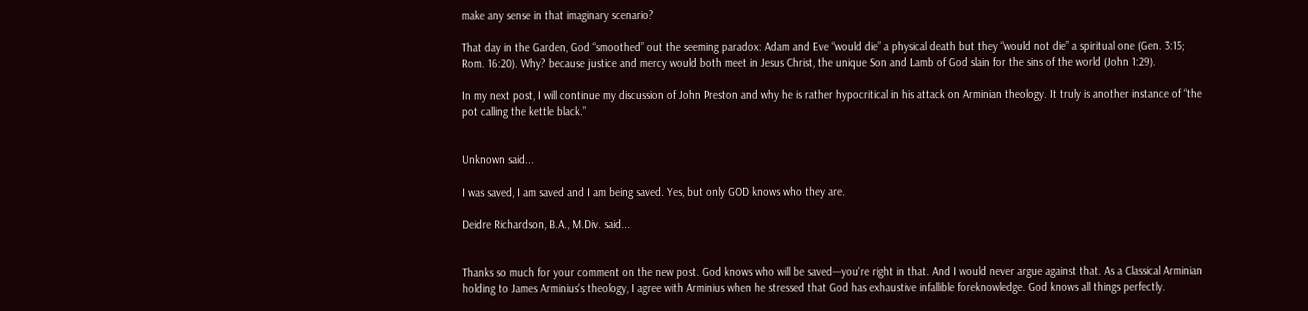make any sense in that imaginary scenario?

That day in the Garden, God “smoothed” out the seeming paradox: Adam and Eve “would die” a physical death but they “would not die” a spiritual one (Gen. 3:15; Rom. 16:20). Why? because justice and mercy would both meet in Jesus Christ, the unique Son and Lamb of God slain for the sins of the world (John 1:29).

In my next post, I will continue my discussion of John Preston and why he is rather hypocritical in his attack on Arminian theology. It truly is another instance of “the pot calling the kettle black.”


Unknown said...

I was saved, I am saved and I am being saved. Yes, but only GOD knows who they are.

Deidre Richardson, B.A., M.Div. said...


Thanks so much for your comment on the new post. God knows who will be saved---you're right in that. And I would never argue against that. As a Classical Arminian holding to James Arminius's theology, I agree with Arminius when he stressed that God has exhaustive infallible foreknowledge. God knows all things perfectly.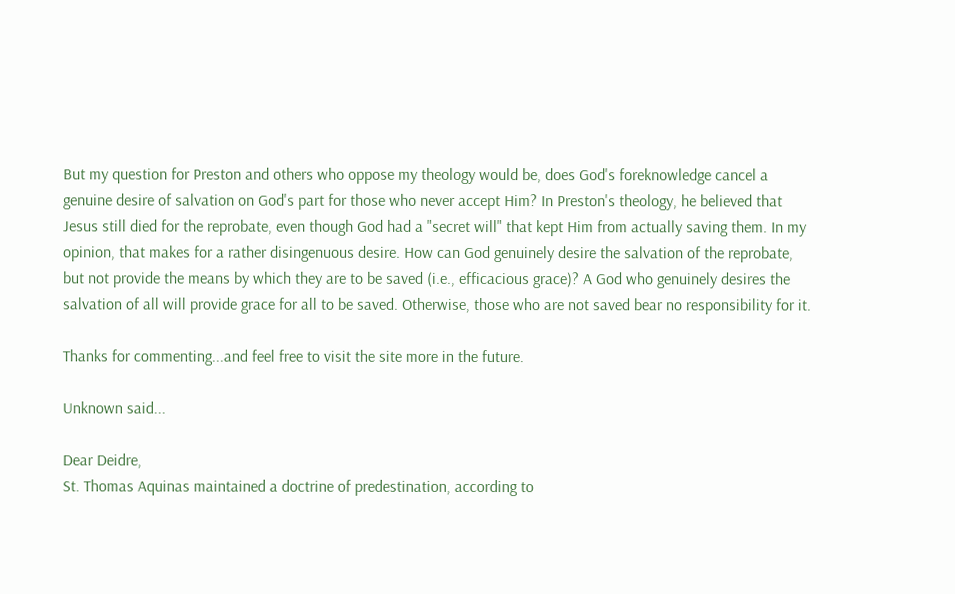But my question for Preston and others who oppose my theology would be, does God's foreknowledge cancel a genuine desire of salvation on God's part for those who never accept Him? In Preston's theology, he believed that Jesus still died for the reprobate, even though God had a "secret will" that kept Him from actually saving them. In my opinion, that makes for a rather disingenuous desire. How can God genuinely desire the salvation of the reprobate, but not provide the means by which they are to be saved (i.e., efficacious grace)? A God who genuinely desires the salvation of all will provide grace for all to be saved. Otherwise, those who are not saved bear no responsibility for it.

Thanks for commenting...and feel free to visit the site more in the future.

Unknown said...

Dear Deidre,
St. Thomas Aquinas maintained a doctrine of predestination, according to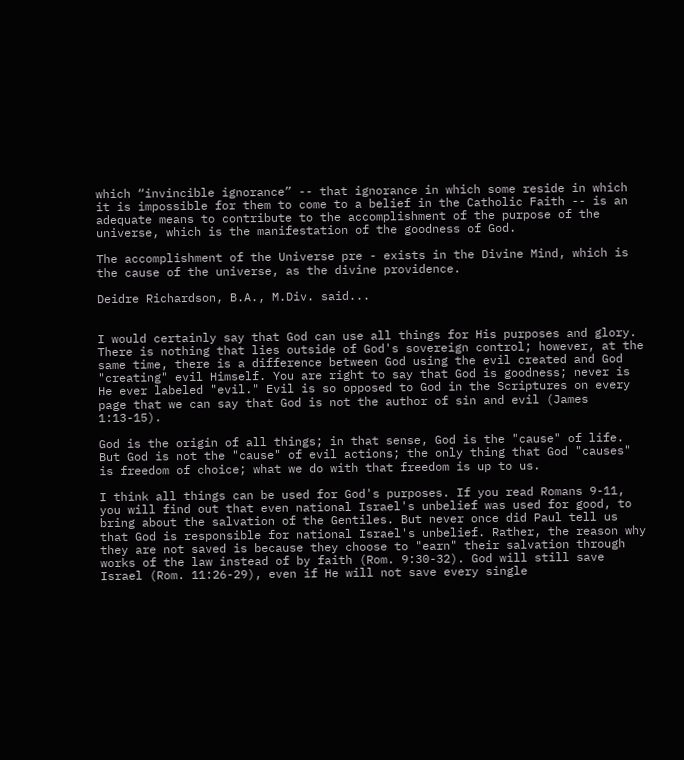which “invincible ignorance” -- that ignorance in which some reside in which it is impossible for them to come to a belief in the Catholic Faith -- is an adequate means to contribute to the accomplishment of the purpose of the universe, which is the manifestation of the goodness of God.

The accomplishment of the Universe pre - exists in the Divine Mind, which is the cause of the universe, as the divine providence.

Deidre Richardson, B.A., M.Div. said...


I would certainly say that God can use all things for His purposes and glory. There is nothing that lies outside of God's sovereign control; however, at the same time, there is a difference between God using the evil created and God "creating" evil Himself. You are right to say that God is goodness; never is He ever labeled "evil." Evil is so opposed to God in the Scriptures on every page that we can say that God is not the author of sin and evil (James 1:13-15).

God is the origin of all things; in that sense, God is the "cause" of life. But God is not the "cause" of evil actions; the only thing that God "causes" is freedom of choice; what we do with that freedom is up to us.

I think all things can be used for God's purposes. If you read Romans 9-11, you will find out that even national Israel's unbelief was used for good, to bring about the salvation of the Gentiles. But never once did Paul tell us that God is responsible for national Israel's unbelief. Rather, the reason why they are not saved is because they choose to "earn" their salvation through works of the law instead of by faith (Rom. 9:30-32). God will still save Israel (Rom. 11:26-29), even if He will not save every single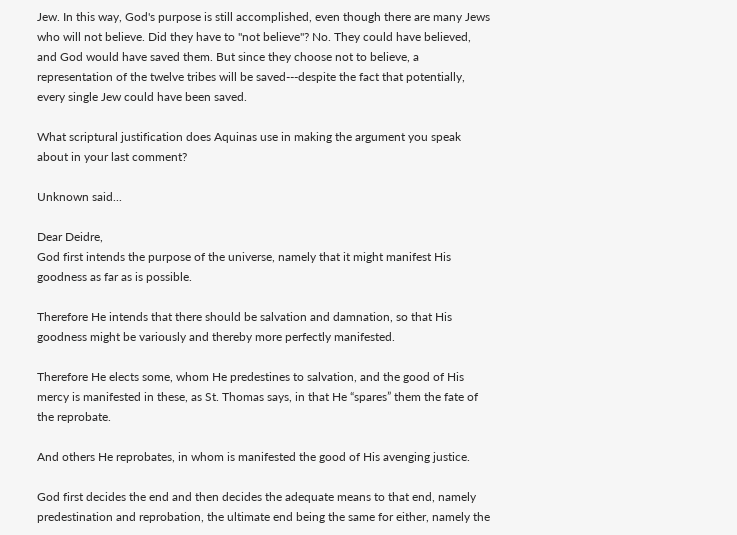Jew. In this way, God's purpose is still accomplished, even though there are many Jews who will not believe. Did they have to "not believe"? No. They could have believed, and God would have saved them. But since they choose not to believe, a representation of the twelve tribes will be saved---despite the fact that potentially, every single Jew could have been saved.

What scriptural justification does Aquinas use in making the argument you speak about in your last comment?

Unknown said...

Dear Deidre,
God first intends the purpose of the universe, namely that it might manifest His goodness as far as is possible.

Therefore He intends that there should be salvation and damnation, so that His goodness might be variously and thereby more perfectly manifested.

Therefore He elects some, whom He predestines to salvation, and the good of His mercy is manifested in these, as St. Thomas says, in that He “spares” them the fate of the reprobate.

And others He reprobates, in whom is manifested the good of His avenging justice.

God first decides the end and then decides the adequate means to that end, namely predestination and reprobation, the ultimate end being the same for either, namely the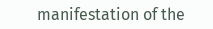manifestation of the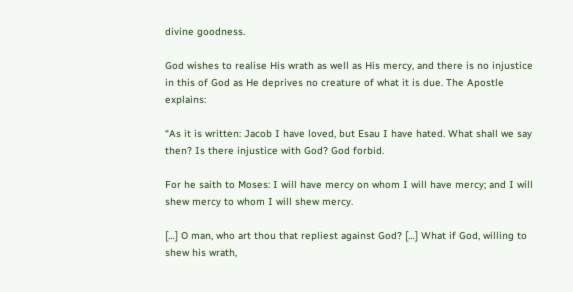divine goodness.

God wishes to realise His wrath as well as His mercy, and there is no injustice in this of God as He deprives no creature of what it is due. The Apostle explains:

“As it is written: Jacob I have loved, but Esau I have hated. What shall we say then? Is there injustice with God? God forbid.

For he saith to Moses: I will have mercy on whom I will have mercy; and I will shew mercy to whom I will shew mercy.

[…] O man, who art thou that repliest against God? […] What if God, willing to shew his wrath,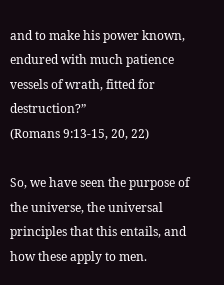and to make his power known, endured with much patience vessels of wrath, fitted for destruction?”
(Romans 9:13-15, 20, 22)

So, we have seen the purpose of the universe, the universal principles that this entails, and how these apply to men.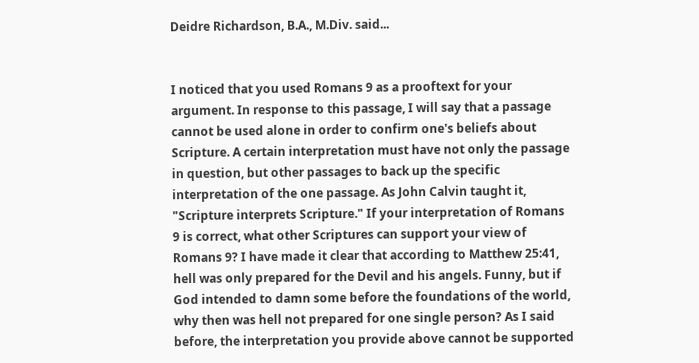Deidre Richardson, B.A., M.Div. said...


I noticed that you used Romans 9 as a prooftext for your argument. In response to this passage, I will say that a passage cannot be used alone in order to confirm one's beliefs about Scripture. A certain interpretation must have not only the passage in question, but other passages to back up the specific interpretation of the one passage. As John Calvin taught it, "Scripture interprets Scripture." If your interpretation of Romans 9 is correct, what other Scriptures can support your view of Romans 9? I have made it clear that according to Matthew 25:41, hell was only prepared for the Devil and his angels. Funny, but if God intended to damn some before the foundations of the world, why then was hell not prepared for one single person? As I said before, the interpretation you provide above cannot be supported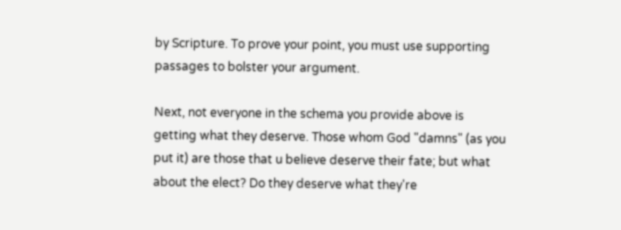by Scripture. To prove your point, you must use supporting passages to bolster your argument.

Next, not everyone in the schema you provide above is getting what they deserve. Those whom God "damns" (as you put it) are those that u believe deserve their fate; but what about the elect? Do they deserve what they're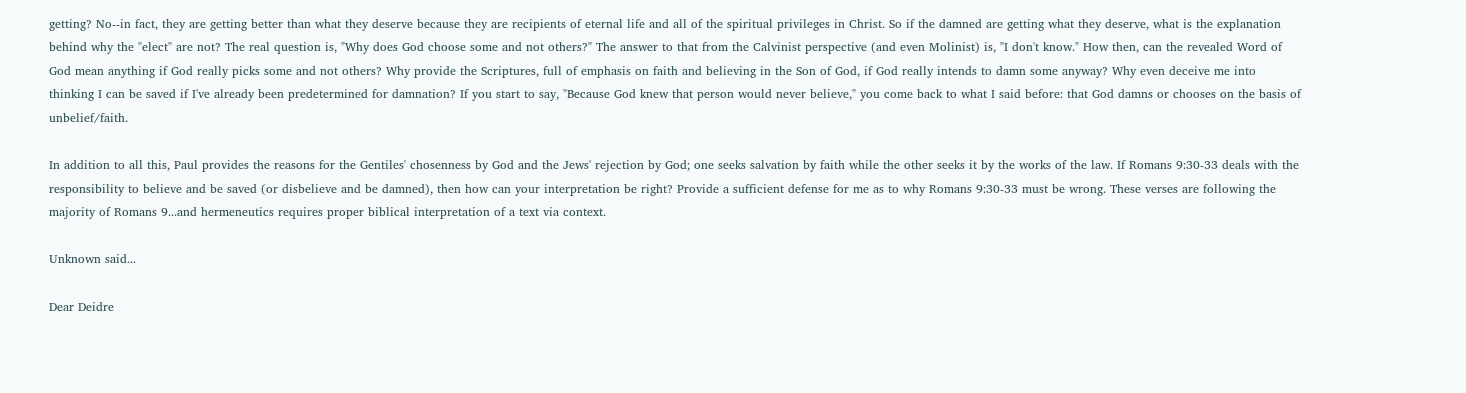getting? No--in fact, they are getting better than what they deserve because they are recipients of eternal life and all of the spiritual privileges in Christ. So if the damned are getting what they deserve, what is the explanation behind why the "elect" are not? The real question is, "Why does God choose some and not others?" The answer to that from the Calvinist perspective (and even Molinist) is, "I don't know." How then, can the revealed Word of God mean anything if God really picks some and not others? Why provide the Scriptures, full of emphasis on faith and believing in the Son of God, if God really intends to damn some anyway? Why even deceive me into thinking I can be saved if I've already been predetermined for damnation? If you start to say, "Because God knew that person would never believe," you come back to what I said before: that God damns or chooses on the basis of unbelief/faith.

In addition to all this, Paul provides the reasons for the Gentiles' chosenness by God and the Jews' rejection by God; one seeks salvation by faith while the other seeks it by the works of the law. If Romans 9:30-33 deals with the responsibility to believe and be saved (or disbelieve and be damned), then how can your interpretation be right? Provide a sufficient defense for me as to why Romans 9:30-33 must be wrong. These verses are following the majority of Romans 9...and hermeneutics requires proper biblical interpretation of a text via context.

Unknown said...

Dear Deidre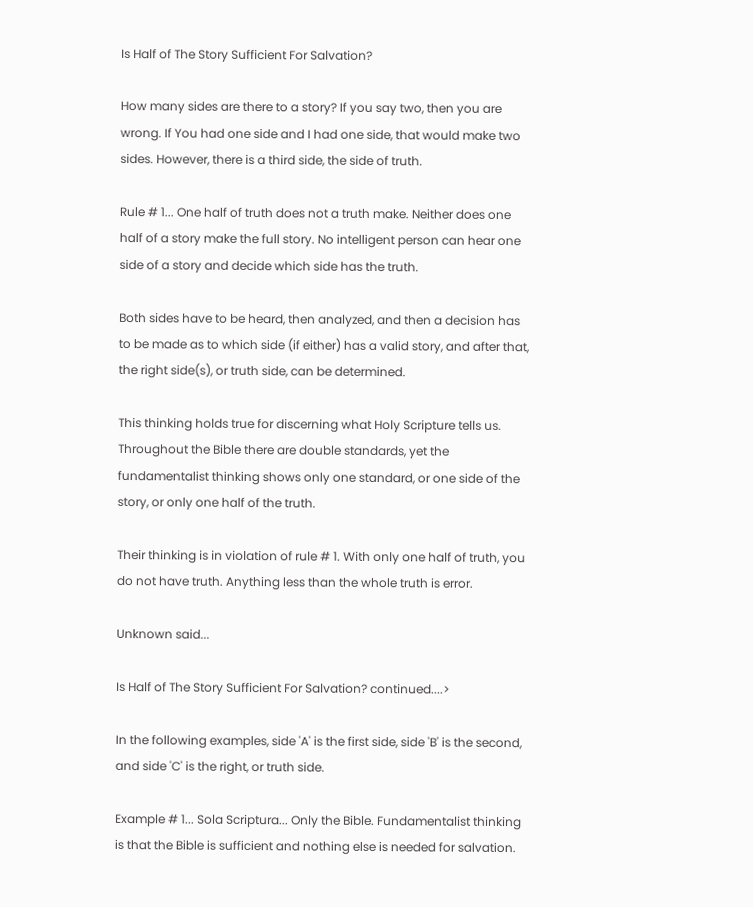Is Half of The Story Sufficient For Salvation?

How many sides are there to a story? If you say two, then you are wrong. If You had one side and I had one side, that would make two sides. However, there is a third side, the side of truth.

Rule # 1... One half of truth does not a truth make. Neither does one half of a story make the full story. No intelligent person can hear one side of a story and decide which side has the truth.

Both sides have to be heard, then analyzed, and then a decision has to be made as to which side (if either) has a valid story, and after that, the right side(s), or truth side, can be determined.

This thinking holds true for discerning what Holy Scripture tells us. Throughout the Bible there are double standards, yet the fundamentalist thinking shows only one standard, or one side of the story, or only one half of the truth.

Their thinking is in violation of rule # 1. With only one half of truth, you do not have truth. Anything less than the whole truth is error.

Unknown said...

Is Half of The Story Sufficient For Salvation? continued....>

In the following examples, side 'A' is the first side, side 'B' is the second, and side 'C' is the right, or truth side.

Example # 1... Sola Scriptura... Only the Bible. Fundamentalist thinking is that the Bible is sufficient and nothing else is needed for salvation.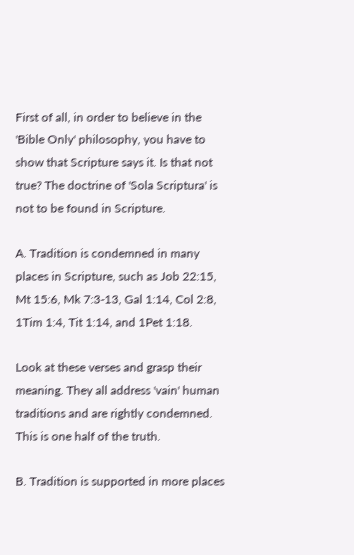First of all, in order to believe in the 'Bible Only' philosophy, you have to show that Scripture says it. Is that not true? The doctrine of 'Sola Scriptura' is not to be found in Scripture.

A. Tradition is condemned in many places in Scripture, such as Job 22:15, Mt 15:6, Mk 7:3-13, Gal 1:14, Col 2:8, 1Tim 1:4, Tit 1:14, and 1Pet 1:18.

Look at these verses and grasp their meaning. They all address 'vain' human traditions and are rightly condemned. This is one half of the truth.

B. Tradition is supported in more places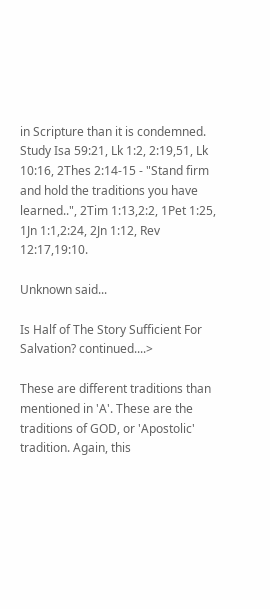in Scripture than it is condemned. Study Isa 59:21, Lk 1:2, 2:19,51, Lk 10:16, 2Thes 2:14-15 - "Stand firm and hold the traditions you have learned..", 2Tim 1:13,2:2, 1Pet 1:25, 1Jn 1:1,2:24, 2Jn 1:12, Rev 12:17,19:10.

Unknown said...

Is Half of The Story Sufficient For Salvation? continued....>

These are different traditions than mentioned in 'A'. These are the traditions of GOD, or 'Apostolic' tradition. Again, this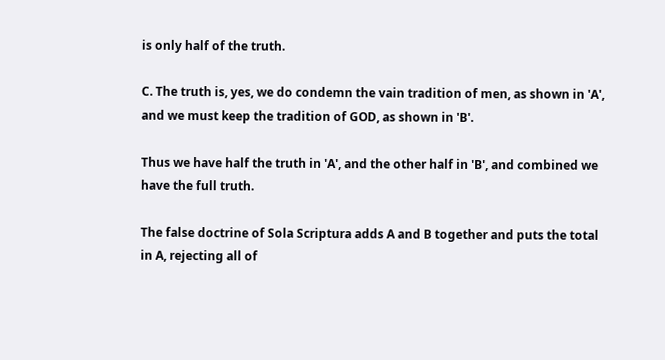is only half of the truth.

C. The truth is, yes, we do condemn the vain tradition of men, as shown in 'A', and we must keep the tradition of GOD, as shown in 'B'.

Thus we have half the truth in 'A', and the other half in 'B', and combined we have the full truth.

The false doctrine of Sola Scriptura adds A and B together and puts the total in A, rejecting all of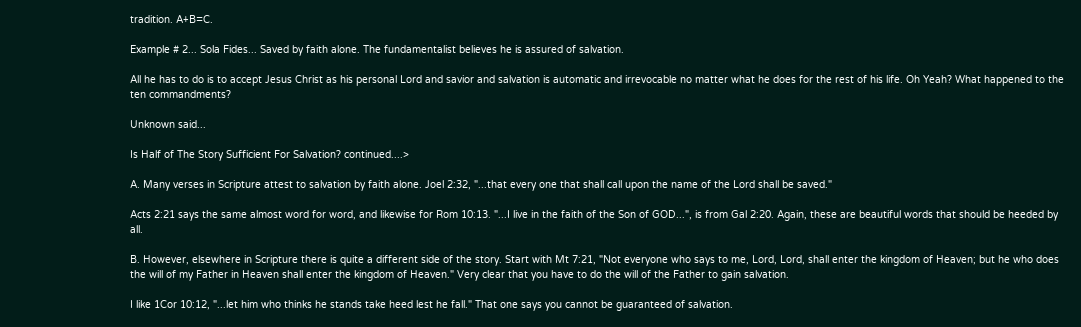tradition. A+B=C.

Example # 2... Sola Fides... Saved by faith alone. The fundamentalist believes he is assured of salvation.

All he has to do is to accept Jesus Christ as his personal Lord and savior and salvation is automatic and irrevocable no matter what he does for the rest of his life. Oh Yeah? What happened to the ten commandments?

Unknown said...

Is Half of The Story Sufficient For Salvation? continued....>

A. Many verses in Scripture attest to salvation by faith alone. Joel 2:32, "...that every one that shall call upon the name of the Lord shall be saved."

Acts 2:21 says the same almost word for word, and likewise for Rom 10:13. "...I live in the faith of the Son of GOD...", is from Gal 2:20. Again, these are beautiful words that should be heeded by all.

B. However, elsewhere in Scripture there is quite a different side of the story. Start with Mt 7:21, "Not everyone who says to me, Lord, Lord, shall enter the kingdom of Heaven; but he who does the will of my Father in Heaven shall enter the kingdom of Heaven." Very clear that you have to do the will of the Father to gain salvation.

I like 1Cor 10:12, "...let him who thinks he stands take heed lest he fall." That one says you cannot be guaranteed of salvation.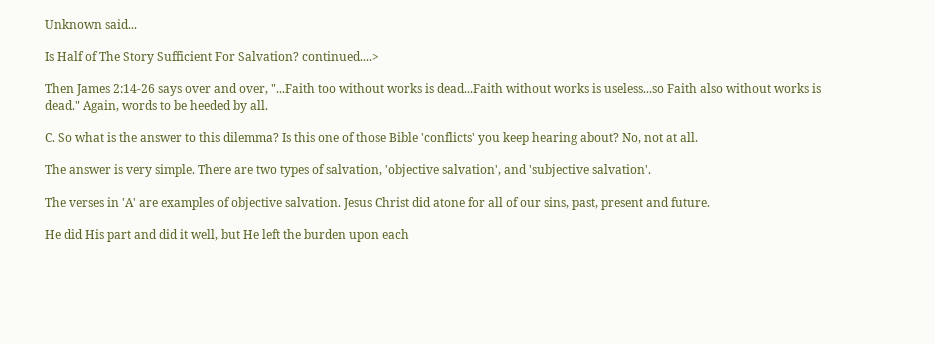Unknown said...

Is Half of The Story Sufficient For Salvation? continued....>

Then James 2:14-26 says over and over, "...Faith too without works is dead...Faith without works is useless...so Faith also without works is dead." Again, words to be heeded by all.

C. So what is the answer to this dilemma? Is this one of those Bible 'conflicts' you keep hearing about? No, not at all.

The answer is very simple. There are two types of salvation, 'objective salvation', and 'subjective salvation'.

The verses in 'A' are examples of objective salvation. Jesus Christ did atone for all of our sins, past, present and future.

He did His part and did it well, but He left the burden upon each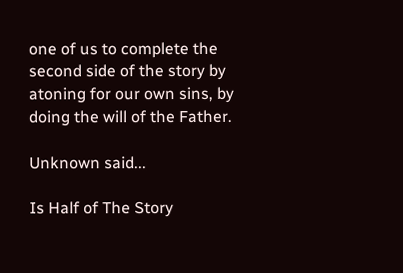one of us to complete the second side of the story by atoning for our own sins, by doing the will of the Father.

Unknown said...

Is Half of The Story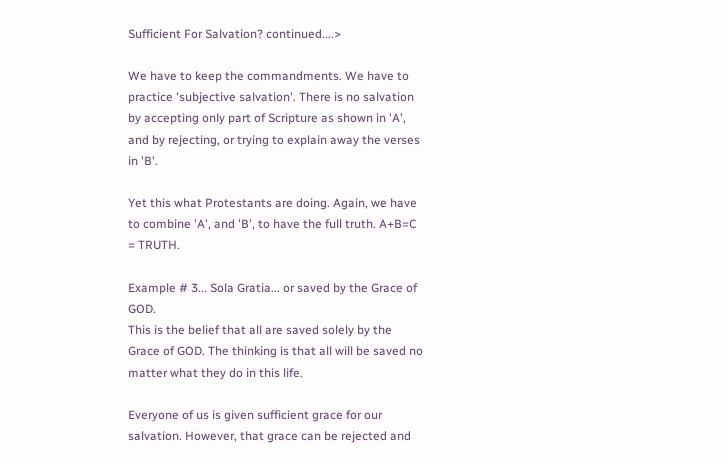Sufficient For Salvation? continued....>

We have to keep the commandments. We have to practice 'subjective salvation'. There is no salvation by accepting only part of Scripture as shown in 'A', and by rejecting, or trying to explain away the verses in 'B'.

Yet this what Protestants are doing. Again, we have to combine 'A', and 'B', to have the full truth. A+B=C = TRUTH.

Example # 3... Sola Gratia... or saved by the Grace of GOD.
This is the belief that all are saved solely by the Grace of GOD. The thinking is that all will be saved no matter what they do in this life.

Everyone of us is given sufficient grace for our salvation. However, that grace can be rejected and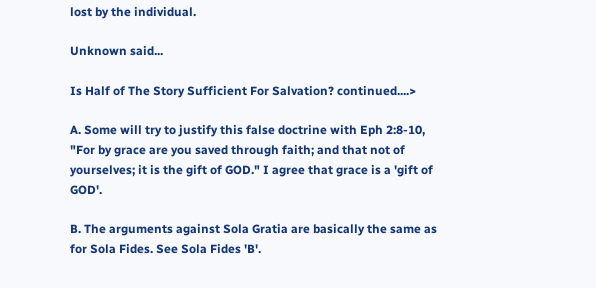lost by the individual.

Unknown said...

Is Half of The Story Sufficient For Salvation? continued....>

A. Some will try to justify this false doctrine with Eph 2:8-10, "For by grace are you saved through faith; and that not of yourselves; it is the gift of GOD." I agree that grace is a 'gift of GOD'.

B. The arguments against Sola Gratia are basically the same as for Sola Fides. See Sola Fides 'B'.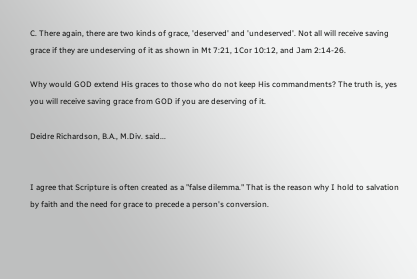C. There again, there are two kinds of grace, 'deserved' and 'undeserved'. Not all will receive saving grace if they are undeserving of it as shown in Mt 7:21, 1Cor 10:12, and Jam 2:14-26.

Why would GOD extend His graces to those who do not keep His commandments? The truth is, yes you will receive saving grace from GOD if you are deserving of it.

Deidre Richardson, B.A., M.Div. said...


I agree that Scripture is often created as a "false dilemma." That is the reason why I hold to salvation by faith and the need for grace to precede a person's conversion.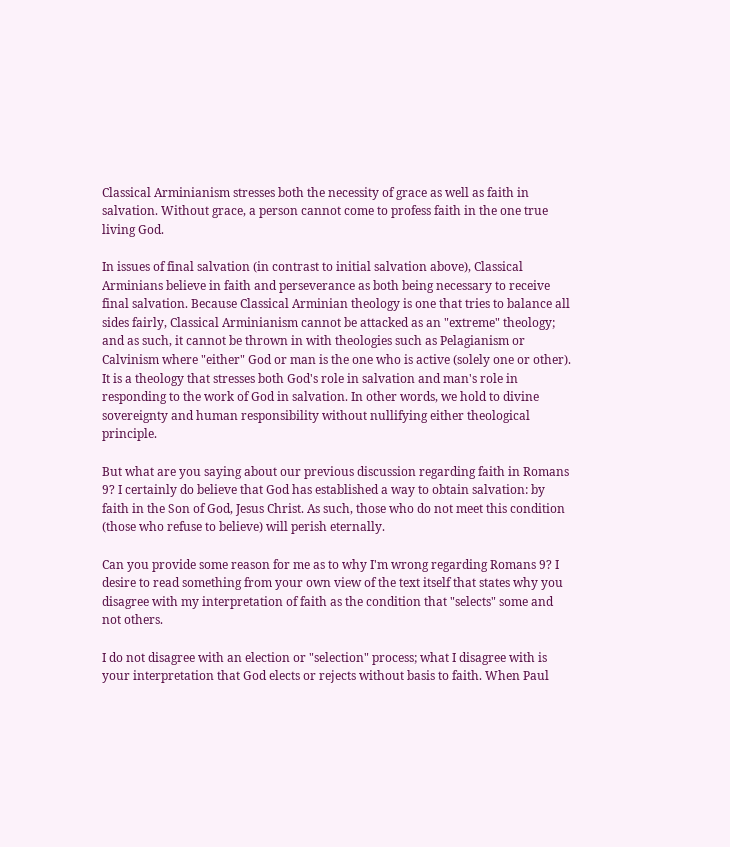Classical Arminianism stresses both the necessity of grace as well as faith in salvation. Without grace, a person cannot come to profess faith in the one true living God.

In issues of final salvation (in contrast to initial salvation above), Classical Arminians believe in faith and perseverance as both being necessary to receive final salvation. Because Classical Arminian theology is one that tries to balance all sides fairly, Classical Arminianism cannot be attacked as an "extreme" theology; and as such, it cannot be thrown in with theologies such as Pelagianism or Calvinism where "either" God or man is the one who is active (solely one or other). It is a theology that stresses both God's role in salvation and man's role in responding to the work of God in salvation. In other words, we hold to divine sovereignty and human responsibility without nullifying either theological principle.

But what are you saying about our previous discussion regarding faith in Romans 9? I certainly do believe that God has established a way to obtain salvation: by faith in the Son of God, Jesus Christ. As such, those who do not meet this condition (those who refuse to believe) will perish eternally.

Can you provide some reason for me as to why I'm wrong regarding Romans 9? I desire to read something from your own view of the text itself that states why you disagree with my interpretation of faith as the condition that "selects" some and not others.

I do not disagree with an election or "selection" process; what I disagree with is your interpretation that God elects or rejects without basis to faith. When Paul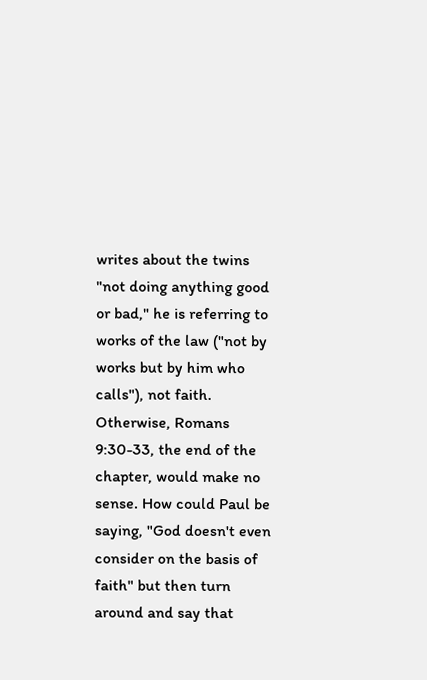writes about the twins "not doing anything good or bad," he is referring to works of the law ("not by works but by him who calls"), not faith. Otherwise, Romans 9:30-33, the end of the chapter, would make no sense. How could Paul be saying, "God doesn't even consider on the basis of faith" but then turn around and say that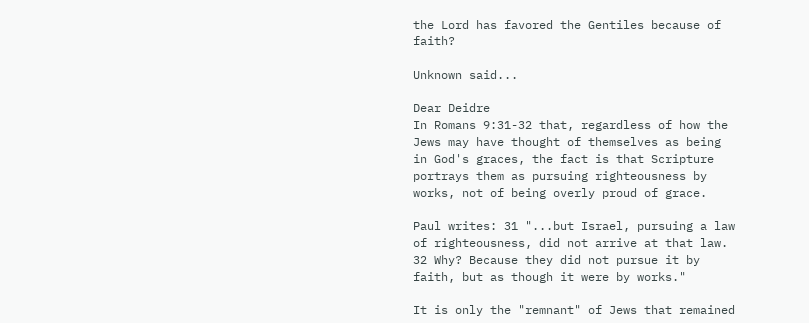the Lord has favored the Gentiles because of faith?

Unknown said...

Dear Deidre
In Romans 9:31-32 that, regardless of how the Jews may have thought of themselves as being in God's graces, the fact is that Scripture portrays them as pursuing righteousness by works, not of being overly proud of grace.

Paul writes: 31 "...but Israel, pursuing a law of righteousness, did not arrive at that law. 32 Why? Because they did not pursue it by faith, but as though it were by works."

It is only the "remnant" of Jews that remained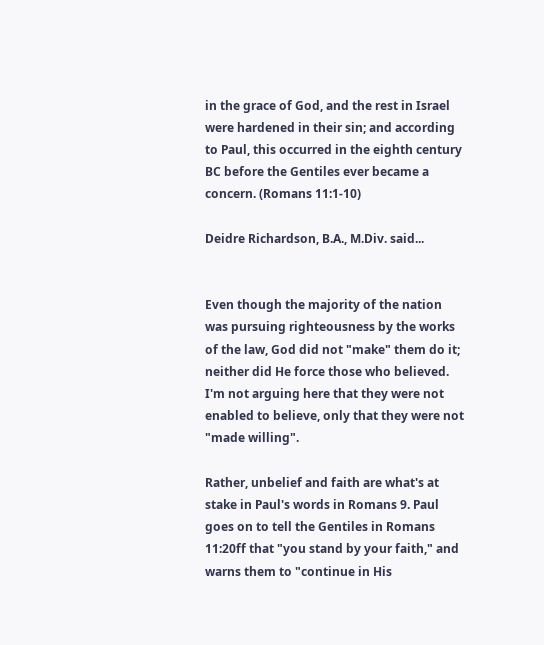in the grace of God, and the rest in Israel were hardened in their sin; and according to Paul, this occurred in the eighth century BC before the Gentiles ever became a concern. (Romans 11:1-10)

Deidre Richardson, B.A., M.Div. said...


Even though the majority of the nation was pursuing righteousness by the works of the law, God did not "make" them do it; neither did He force those who believed. I'm not arguing here that they were not enabled to believe, only that they were not "made willing".

Rather, unbelief and faith are what's at stake in Paul's words in Romans 9. Paul goes on to tell the Gentiles in Romans 11:20ff that "you stand by your faith," and warns them to "continue in His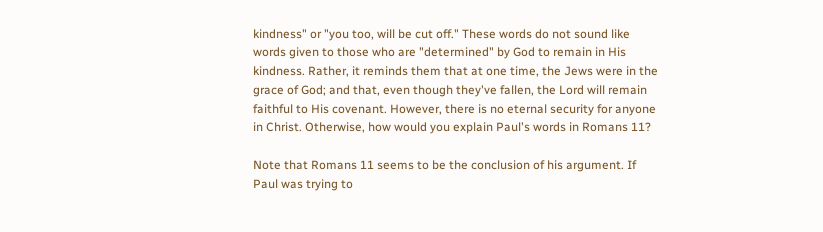kindness" or "you too, will be cut off." These words do not sound like words given to those who are "determined" by God to remain in His kindness. Rather, it reminds them that at one time, the Jews were in the grace of God; and that, even though they've fallen, the Lord will remain faithful to His covenant. However, there is no eternal security for anyone in Christ. Otherwise, how would you explain Paul's words in Romans 11?

Note that Romans 11 seems to be the conclusion of his argument. If Paul was trying to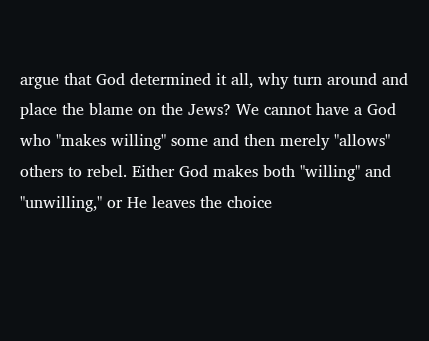argue that God determined it all, why turn around and place the blame on the Jews? We cannot have a God who "makes willing" some and then merely "allows" others to rebel. Either God makes both "willing" and "unwilling," or He leaves the choice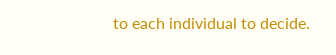to each individual to decide.